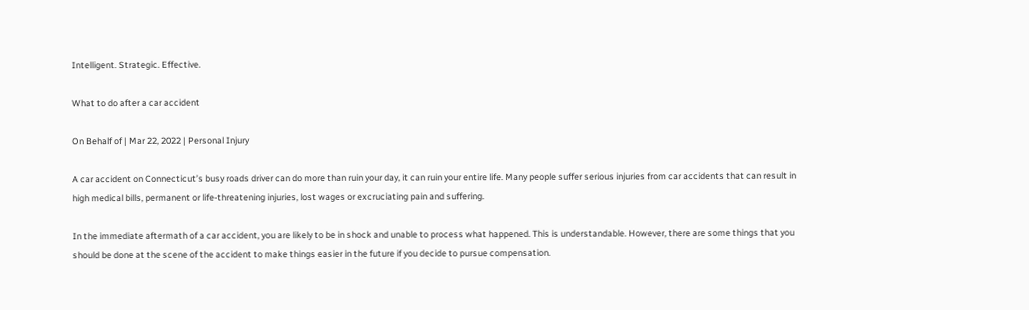Intelligent. Strategic. Effective.

What to do after a car accident

On Behalf of | Mar 22, 2022 | Personal Injury

A car accident on Connecticut’s busy roads driver can do more than ruin your day, it can ruin your entire life. Many people suffer serious injuries from car accidents that can result in high medical bills, permanent or life-threatening injuries, lost wages or excruciating pain and suffering.

In the immediate aftermath of a car accident, you are likely to be in shock and unable to process what happened. This is understandable. However, there are some things that you should be done at the scene of the accident to make things easier in the future if you decide to pursue compensation.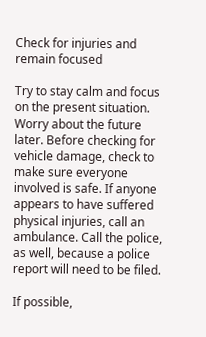Check for injuries and remain focused

Try to stay calm and focus on the present situation. Worry about the future later. Before checking for vehicle damage, check to make sure everyone involved is safe. If anyone appears to have suffered physical injuries, call an ambulance. Call the police, as well, because a police report will need to be filed.

If possible,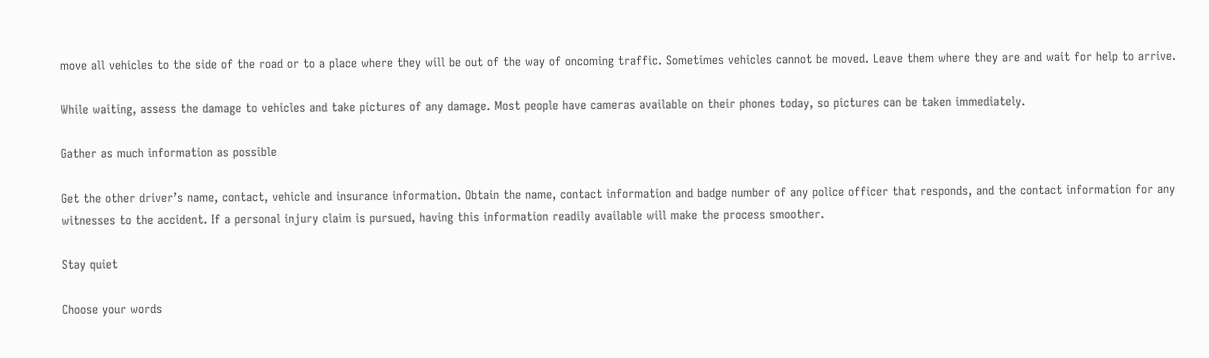move all vehicles to the side of the road or to a place where they will be out of the way of oncoming traffic. Sometimes vehicles cannot be moved. Leave them where they are and wait for help to arrive.

While waiting, assess the damage to vehicles and take pictures of any damage. Most people have cameras available on their phones today, so pictures can be taken immediately.

Gather as much information as possible

Get the other driver’s name, contact, vehicle and insurance information. Obtain the name, contact information and badge number of any police officer that responds, and the contact information for any witnesses to the accident. If a personal injury claim is pursued, having this information readily available will make the process smoother.

Stay quiet

Choose your words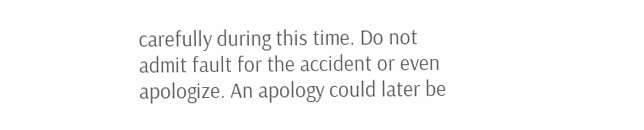carefully during this time. Do not admit fault for the accident or even apologize. An apology could later be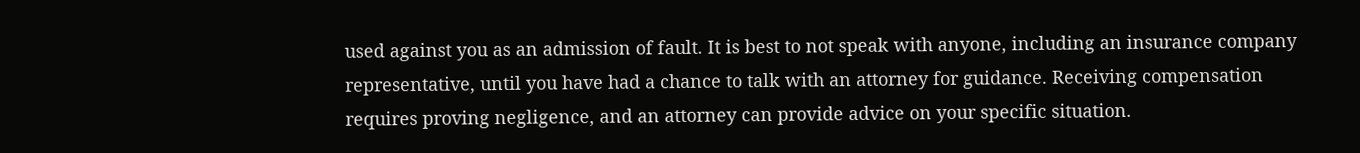used against you as an admission of fault. It is best to not speak with anyone, including an insurance company representative, until you have had a chance to talk with an attorney for guidance. Receiving compensation requires proving negligence, and an attorney can provide advice on your specific situation.